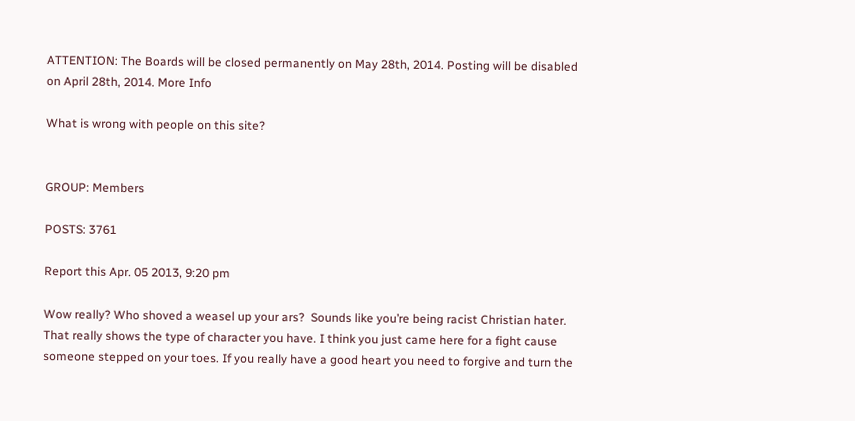ATTENTION: The Boards will be closed permanently on May 28th, 2014. Posting will be disabled on April 28th, 2014. More Info

What is wrong with people on this site?


GROUP: Members

POSTS: 3761

Report this Apr. 05 2013, 9:20 pm

Wow really? Who shoved a weasel up your ars?  Sounds like you’re being racist Christian hater. That really shows the type of character you have. I think you just came here for a fight cause someone stepped on your toes. If you really have a good heart you need to forgive and turn the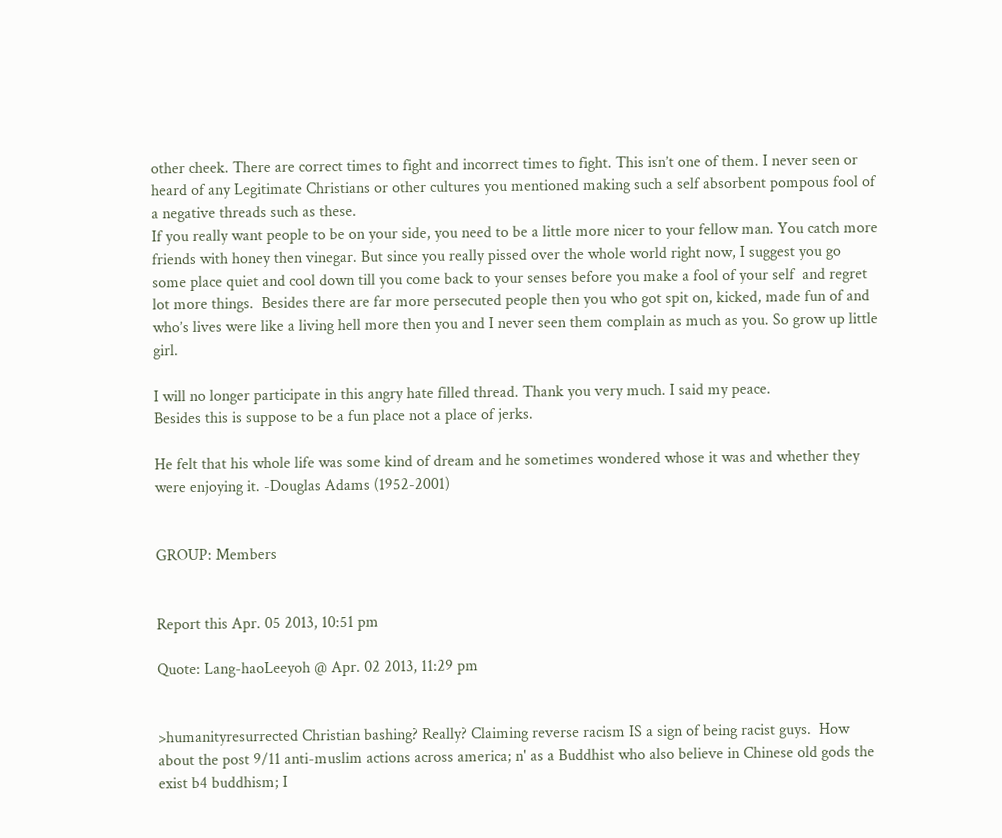other cheek. There are correct times to fight and incorrect times to fight. This isn’t one of them. I never seen or heard of any Legitimate Christians or other cultures you mentioned making such a self absorbent pompous fool of a negative threads such as these.
If you really want people to be on your side, you need to be a little more nicer to your fellow man. You catch more friends with honey then vinegar. But since you really pissed over the whole world right now, I suggest you go some place quiet and cool down till you come back to your senses before you make a fool of your self  and regret lot more things.  Besides there are far more persecuted people then you who got spit on, kicked, made fun of and who’s lives were like a living hell more then you and I never seen them complain as much as you. So grow up little girl.

I will no longer participate in this angry hate filled thread. Thank you very much. I said my peace.
Besides this is suppose to be a fun place not a place of jerks.

He felt that his whole life was some kind of dream and he sometimes wondered whose it was and whether they were enjoying it. -Douglas Adams (1952-2001)


GROUP: Members


Report this Apr. 05 2013, 10:51 pm

Quote: Lang-haoLeeyoh @ Apr. 02 2013, 11:29 pm


>humanityresurrected Christian bashing? Really? Claiming reverse racism IS a sign of being racist guys.  How about the post 9/11 anti-muslim actions across america; n' as a Buddhist who also believe in Chinese old gods the exist b4 buddhism; I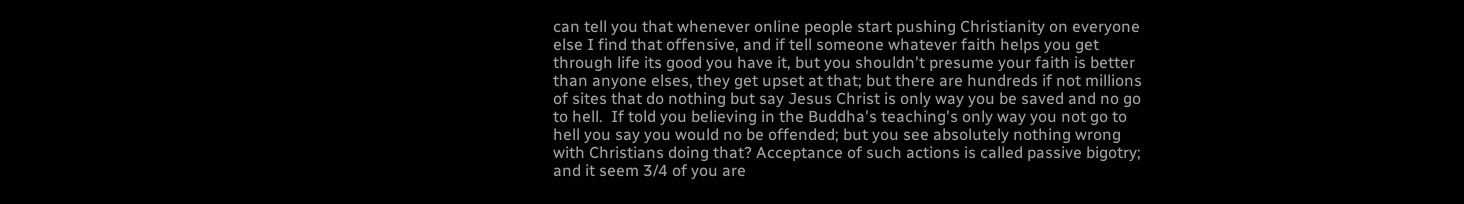can tell you that whenever online people start pushing Christianity on everyone else I find that offensive, and if tell someone whatever faith helps you get through life its good you have it, but you shouldn't presume your faith is better than anyone elses, they get upset at that; but there are hundreds if not millions of sites that do nothing but say Jesus Christ is only way you be saved and no go to hell.  If told you believing in the Buddha's teaching's only way you not go to hell you say you would no be offended; but you see absolutely nothing wrong with Christians doing that? Acceptance of such actions is called passive bigotry; and it seem 3/4 of you are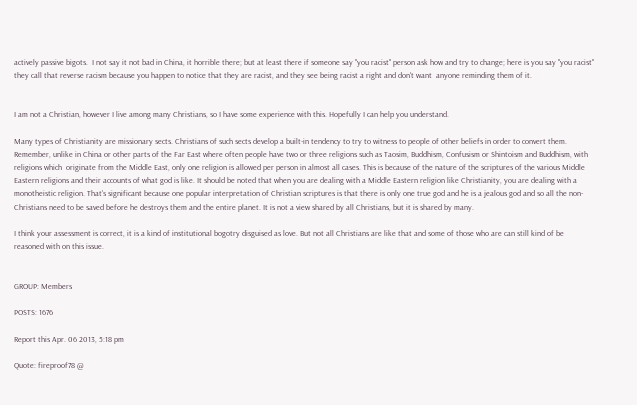actively passive bigots.  I not say it not bad in China, it horrible there; but at least there if someone say "you racist" person ask how and try to change; here is you say "you racist" they call that reverse racism because you happen to notice that they are racist, and they see being racist a right and don't want  anyone reminding them of it.


I am not a Christian, however I live among many Christians, so I have some experience with this. Hopefully I can help you understand.

Many types of Christianity are missionary sects. Christians of such sects develop a built-in tendency to try to witness to people of other beliefs in order to convert them. Remember, unlike in China or other parts of the Far East where often people have two or three religions such as Taosim, Buddhism, Confusism or Shintoism and Buddhism, with religions which  originate from the Middle East, only one religion is allowed per person in almost all cases. This is because of the nature of the scriptures of the various Middle Eastern religions and their accounts of what god is like. It should be noted that when you are dealing with a Middle Eastern religion like Christianity, you are dealing with a monotheistic religion. That's significant because one popular interpretation of Christian scriptures is that there is only one true god and he is a jealous god and so all the non-Christians need to be saved before he destroys them and the entire planet. It is not a view shared by all Christians, but it is shared by many.

I think your assessment is correct, it is a kind of institutional bogotry disguised as love. But not all Christians are like that and some of those who are can still kind of be reasoned with on this issue.


GROUP: Members

POSTS: 1676

Report this Apr. 06 2013, 5:18 pm

Quote: fireproof78 @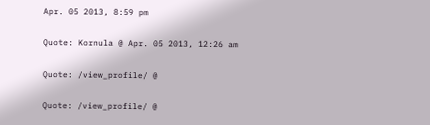Apr. 05 2013, 8:59 pm

Quote: Kornula @ Apr. 05 2013, 12:26 am

Quote: /view_profile/ @

Quote: /view_profile/ @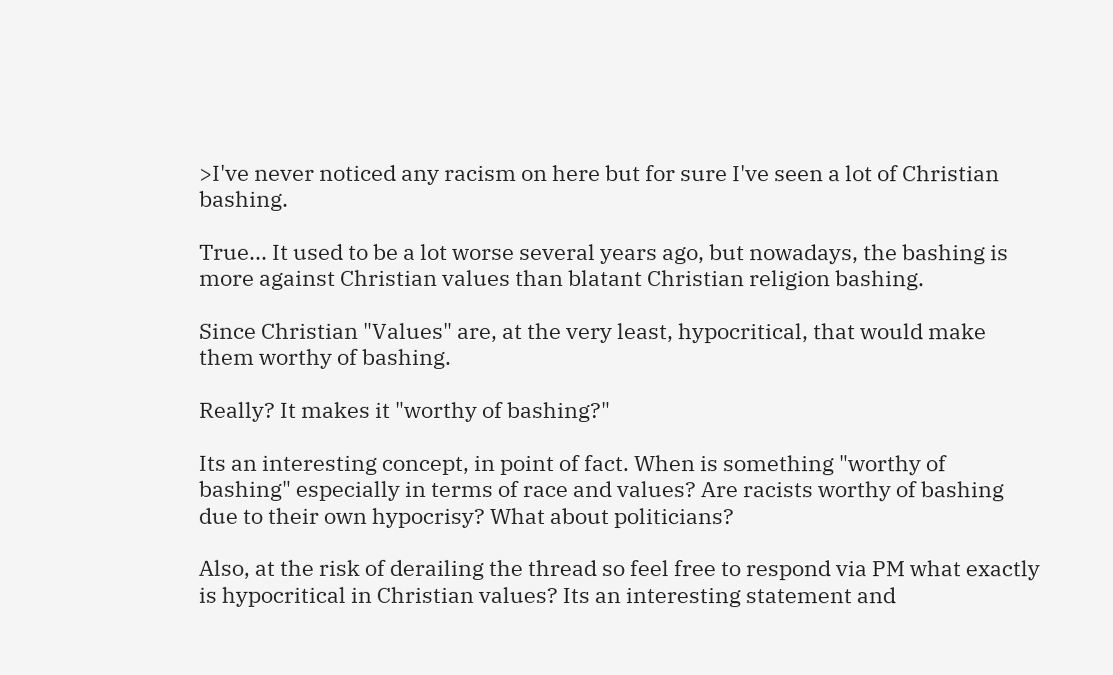>I've never noticed any racism on here but for sure I've seen a lot of Christian bashing.

True... It used to be a lot worse several years ago, but nowadays, the bashing is more against Christian values than blatant Christian religion bashing.

Since Christian "Values" are, at the very least, hypocritical, that would make them worthy of bashing.

Really? It makes it "worthy of bashing?"

Its an interesting concept, in point of fact. When is something "worthy of bashing" especially in terms of race and values? Are racists worthy of bashing due to their own hypocrisy? What about politicians?

Also, at the risk of derailing the thread so feel free to respond via PM what exactly is hypocritical in Christian values? Its an interesting statement and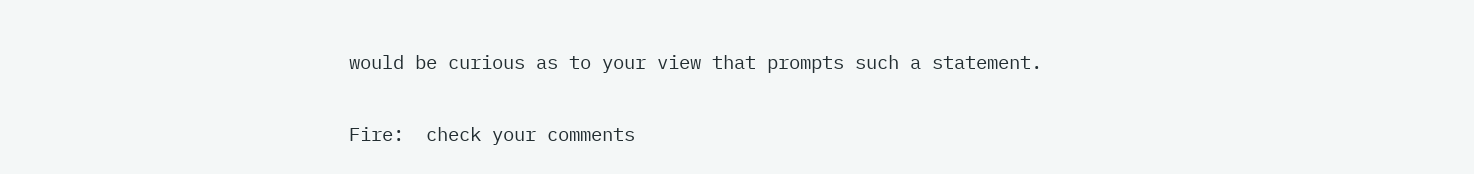would be curious as to your view that prompts such a statement.

Fire:  check your comments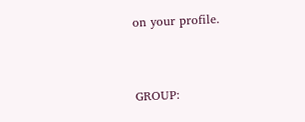on your profile.


GROUP: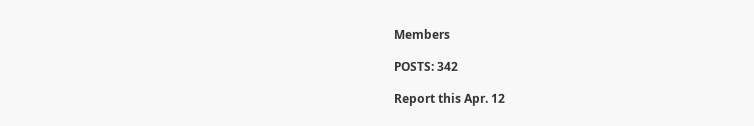Members

POSTS: 342

Report this Apr. 12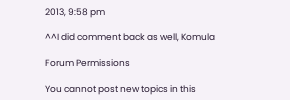2013, 9:58 pm

^^I did comment back as well, Komula

Forum Permissions

You cannot post new topics in this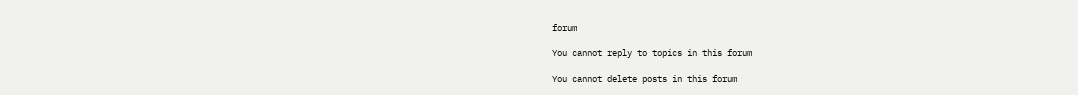forum

You cannot reply to topics in this forum

You cannot delete posts in this forum